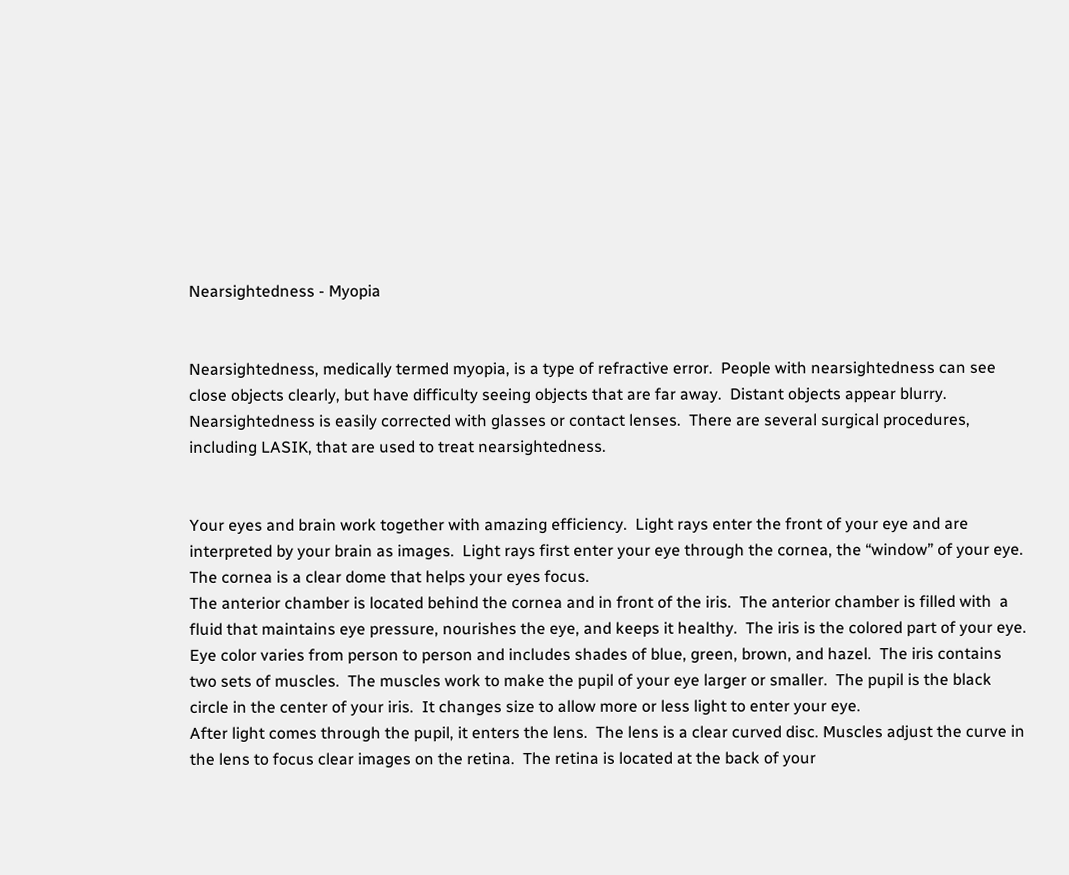Nearsightedness - Myopia


Nearsightedness, medically termed myopia, is a type of refractive error.  People with nearsightedness can see close objects clearly, but have difficulty seeing objects that are far away.  Distant objects appear blurry.  Nearsightedness is easily corrected with glasses or contact lenses.  There are several surgical procedures, including LASIK, that are used to treat nearsightedness.


Your eyes and brain work together with amazing efficiency.  Light rays enter the front of your eye and are interpreted by your brain as images.  Light rays first enter your eye through the cornea, the “window” of your eye.  The cornea is a clear dome that helps your eyes focus.
The anterior chamber is located behind the cornea and in front of the iris.  The anterior chamber is filled with  a fluid that maintains eye pressure, nourishes the eye, and keeps it healthy.  The iris is the colored part of your eye.  Eye color varies from person to person and includes shades of blue, green, brown, and hazel.  The iris contains two sets of muscles.  The muscles work to make the pupil of your eye larger or smaller.  The pupil is the black circle in the center of your iris.  It changes size to allow more or less light to enter your eye.
After light comes through the pupil, it enters the lens.  The lens is a clear curved disc. Muscles adjust the curve in the lens to focus clear images on the retina.  The retina is located at the back of your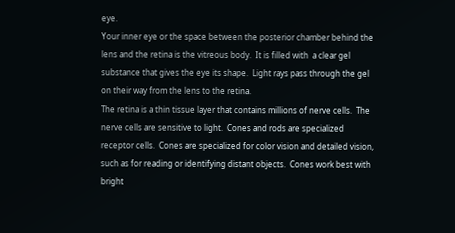eye.
Your inner eye or the space between the posterior chamber behind the lens and the retina is the vitreous body.  It is filled with  a clear gel substance that gives the eye its shape.  Light rays pass through the gel on their way from the lens to the retina.
The retina is a thin tissue layer that contains millions of nerve cells.  The nerve cells are sensitive to light.  Cones and rods are specialized receptor cells.  Cones are specialized for color vision and detailed vision, such as for reading or identifying distant objects.  Cones work best with bright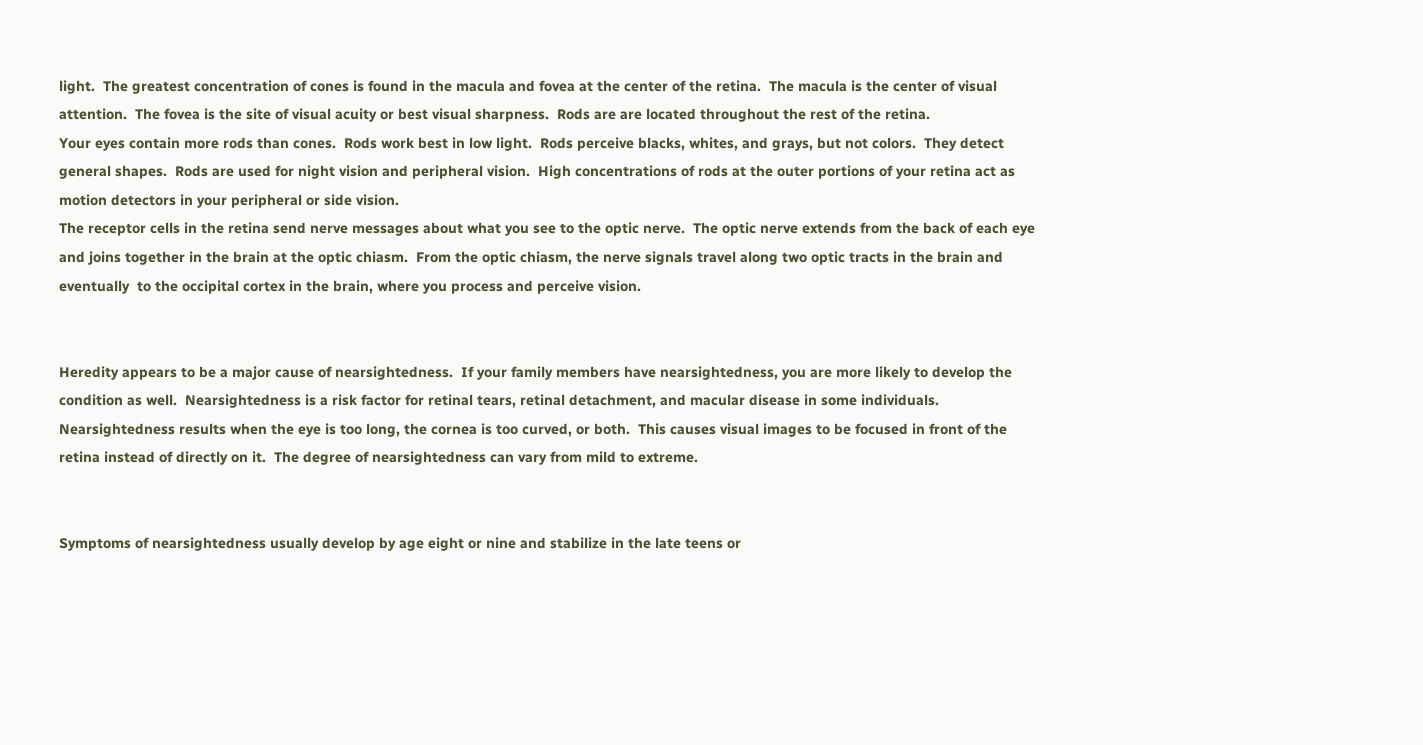light.  The greatest concentration of cones is found in the macula and fovea at the center of the retina.  The macula is the center of visual attention.  The fovea is the site of visual acuity or best visual sharpness.  Rods are are located throughout the rest of the retina.
Your eyes contain more rods than cones.  Rods work best in low light.  Rods perceive blacks, whites, and grays, but not colors.  They detect general shapes.  Rods are used for night vision and peripheral vision.  High concentrations of rods at the outer portions of your retina act as motion detectors in your peripheral or side vision.
The receptor cells in the retina send nerve messages about what you see to the optic nerve.  The optic nerve extends from the back of each eye and joins together in the brain at the optic chiasm.  From the optic chiasm, the nerve signals travel along two optic tracts in the brain and eventually  to the occipital cortex in the brain, where you process and perceive vision.


Heredity appears to be a major cause of nearsightedness.  If your family members have nearsightedness, you are more likely to develop the condition as well.  Nearsightedness is a risk factor for retinal tears, retinal detachment, and macular disease in some individuals.
Nearsightedness results when the eye is too long, the cornea is too curved, or both.  This causes visual images to be focused in front of the retina instead of directly on it.  The degree of nearsightedness can vary from mild to extreme.


Symptoms of nearsightedness usually develop by age eight or nine and stabilize in the late teens or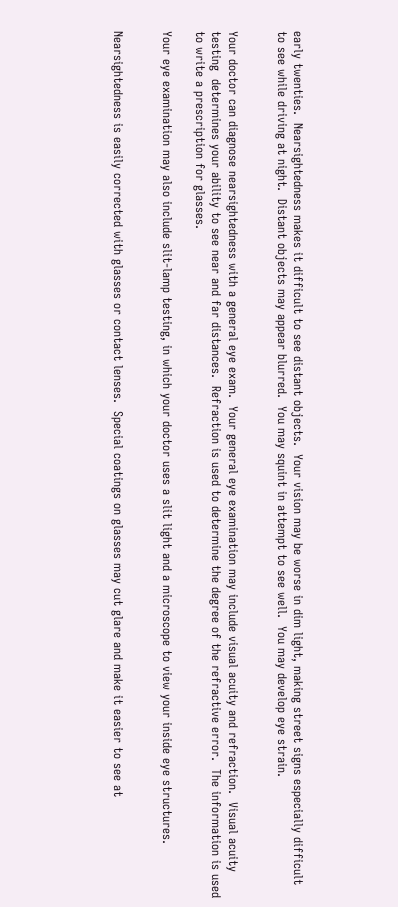early twenties.  Nearsightedness makes it difficult to see distant objects.  Your vision may be worse in dim light, making street signs especially difficult to see while driving at night.  Distant objects may appear blurred.  You may squint in attempt to see well.  You may develop eye strain.


Your doctor can diagnose nearsightedness with a general eye exam.  Your general eye examination may include visual acuity and refraction.  Visual acuity testing  determines your ability to see near and far distances.  Refraction is used to determine the degree of the refractive error.  The information is used to write a prescription for glasses.

Your eye examination may also include slit-lamp testing, in which your doctor uses a slit light and a microscope to view your inside eye structures.


Nearsightedness is easily corrected with glasses or contact lenses.  Special coatings on glasses may cut glare and make it easier to see at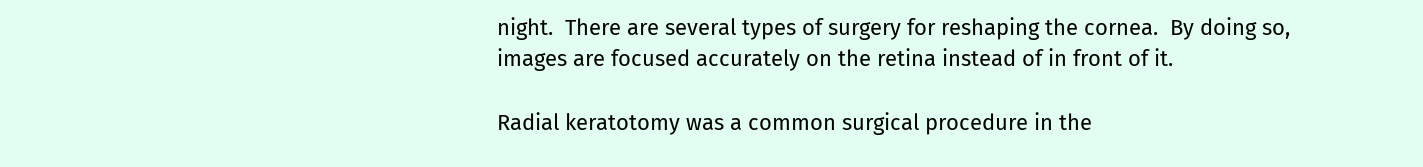night.  There are several types of surgery for reshaping the cornea.  By doing so, images are focused accurately on the retina instead of in front of it.

Radial keratotomy was a common surgical procedure in the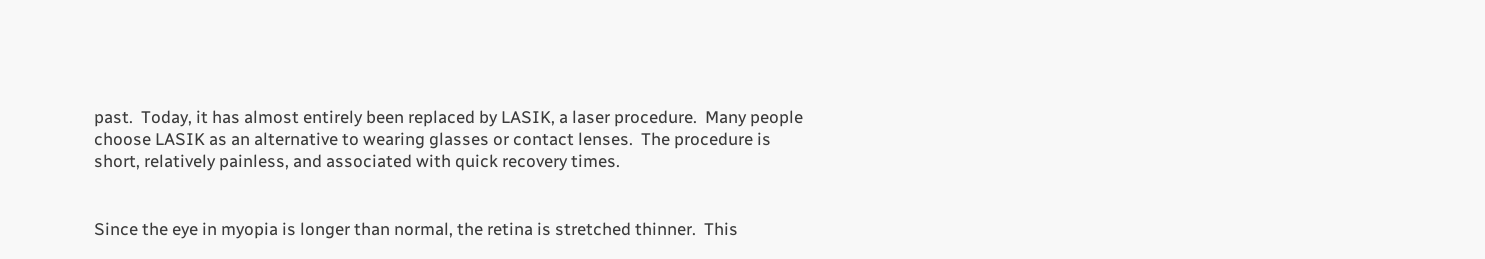past.  Today, it has almost entirely been replaced by LASIK, a laser procedure.  Many people choose LASIK as an alternative to wearing glasses or contact lenses.  The procedure is short, relatively painless, and associated with quick recovery times.


Since the eye in myopia is longer than normal, the retina is stretched thinner.  This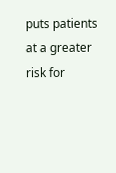puts patients at a greater risk for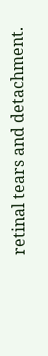retinal tears and detachment.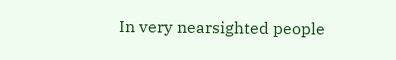In very nearsighted people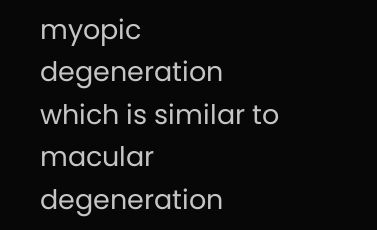myopic degeneration which is similar to macular degeneration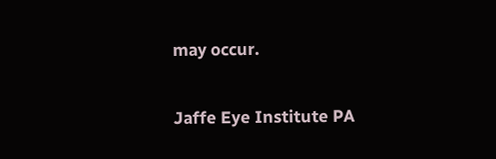may occur.

Jaffe Eye Institute PA